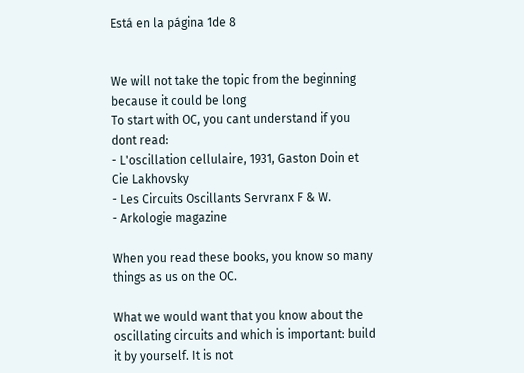Está en la página 1de 8


We will not take the topic from the beginning because it could be long
To start with OC, you cant understand if you dont read:
- L'oscillation cellulaire, 1931, Gaston Doin et Cie Lakhovsky
- Les Circuits Oscillants Servranx F & W.
- Arkologie magazine

When you read these books, you know so many things as us on the OC.

What we would want that you know about the oscillating circuits and which is important: build
it by yourself. It is not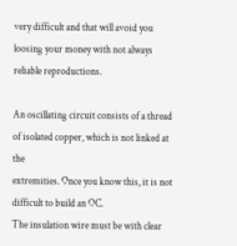very difficult and that will avoid you loosing your money with not always
reliable reproductions.

An oscillating circuit consists of a thread of isolated copper, which is not linked at the
extremities. Once you know this, it is not difficult to build an OC.
The insulation wire must be with clear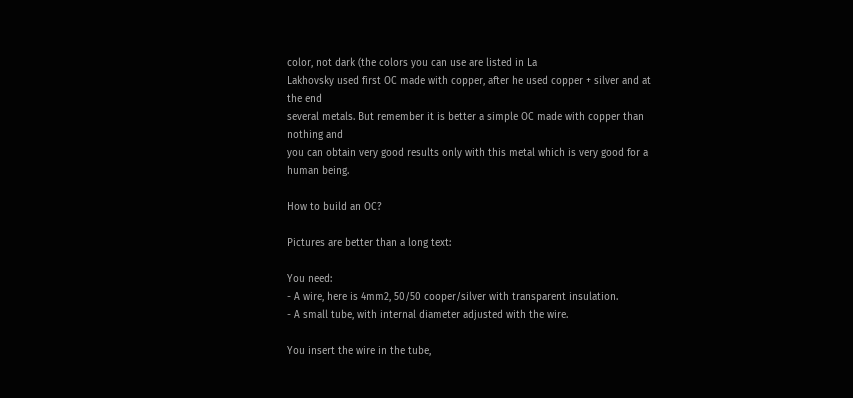color, not dark (the colors you can use are listed in La
Lakhovsky used first OC made with copper, after he used copper + silver and at the end
several metals. But remember it is better a simple OC made with copper than nothing and
you can obtain very good results only with this metal which is very good for a human being.

How to build an OC?

Pictures are better than a long text:

You need:
- A wire, here is 4mm2, 50/50 cooper/silver with transparent insulation.
- A small tube, with internal diameter adjusted with the wire.

You insert the wire in the tube,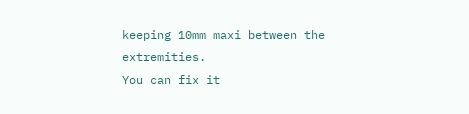keeping 10mm maxi between the extremities.
You can fix it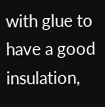with glue to have a good insulation,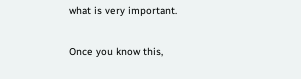what is very important.

Once you know this,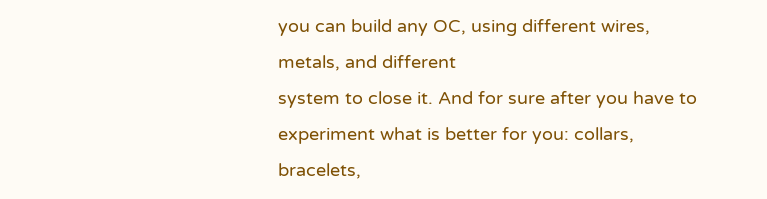you can build any OC, using different wires, metals, and different
system to close it. And for sure after you have to experiment what is better for you: collars,
bracelets,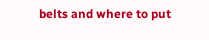belts and where to put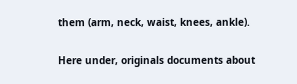them (arm, neck, waist, knees, ankle).

Here under, originals documents about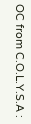OC from C.O.L.Y.S.A :